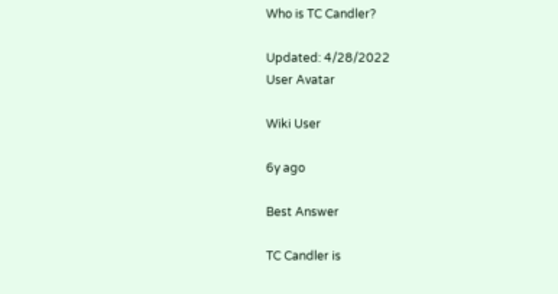Who is TC Candler?

Updated: 4/28/2022
User Avatar

Wiki User

6y ago

Best Answer

TC Candler is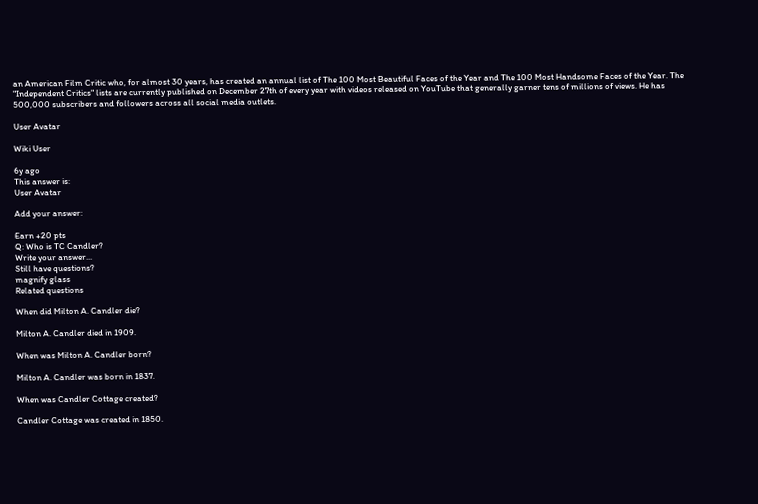an American Film Critic who, for almost 30 years, has created an annual list of The 100 Most Beautiful Faces of the Year and The 100 Most Handsome Faces of the Year. The "Independent Critics" lists are currently published on December 27th of every year with videos released on YouTube that generally garner tens of millions of views. He has 500,000 subscribers and followers across all social media outlets.

User Avatar

Wiki User

6y ago
This answer is:
User Avatar

Add your answer:

Earn +20 pts
Q: Who is TC Candler?
Write your answer...
Still have questions?
magnify glass
Related questions

When did Milton A. Candler die?

Milton A. Candler died in 1909.

When was Milton A. Candler born?

Milton A. Candler was born in 1837.

When was Candler Cottage created?

Candler Cottage was created in 1850.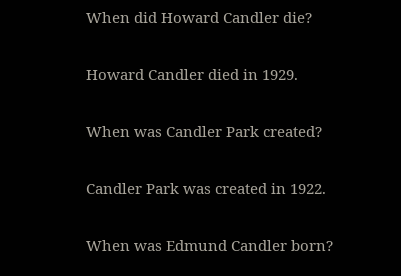When did Howard Candler die?

Howard Candler died in 1929.

When was Candler Park created?

Candler Park was created in 1922.

When was Edmund Candler born?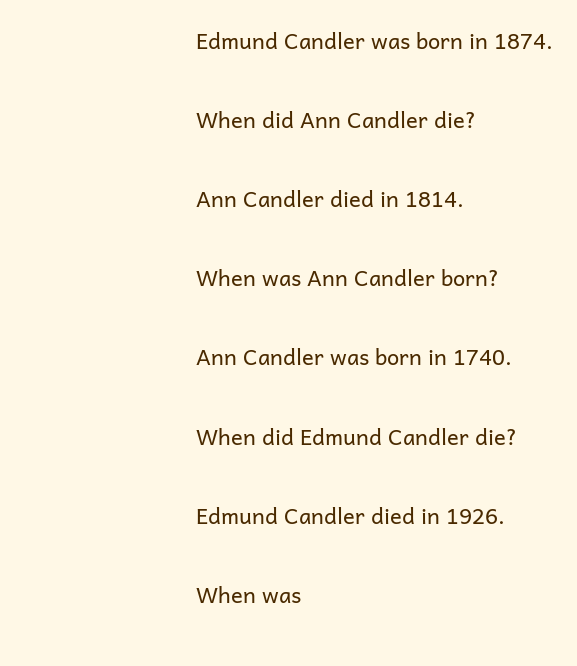Edmund Candler was born in 1874.

When did Ann Candler die?

Ann Candler died in 1814.

When was Ann Candler born?

Ann Candler was born in 1740.

When did Edmund Candler die?

Edmund Candler died in 1926.

When was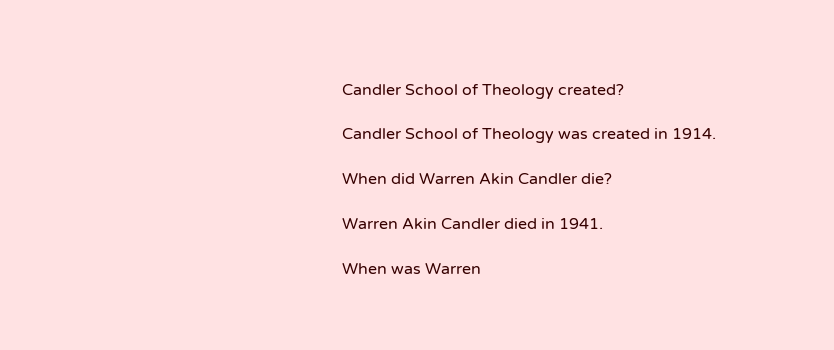Candler School of Theology created?

Candler School of Theology was created in 1914.

When did Warren Akin Candler die?

Warren Akin Candler died in 1941.

When was Warren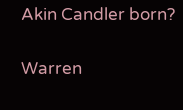Akin Candler born?

Warren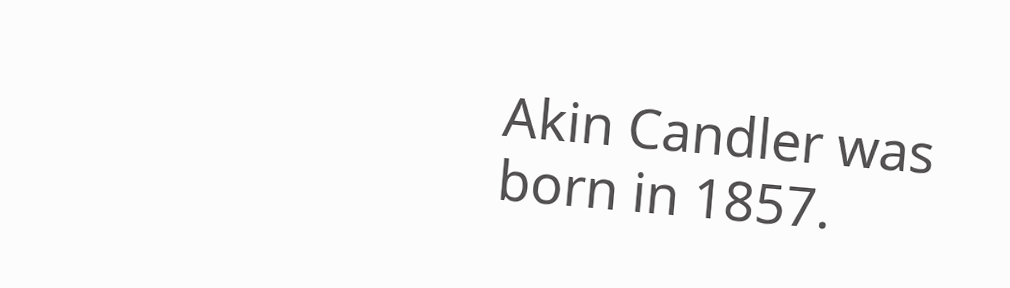Akin Candler was born in 1857.